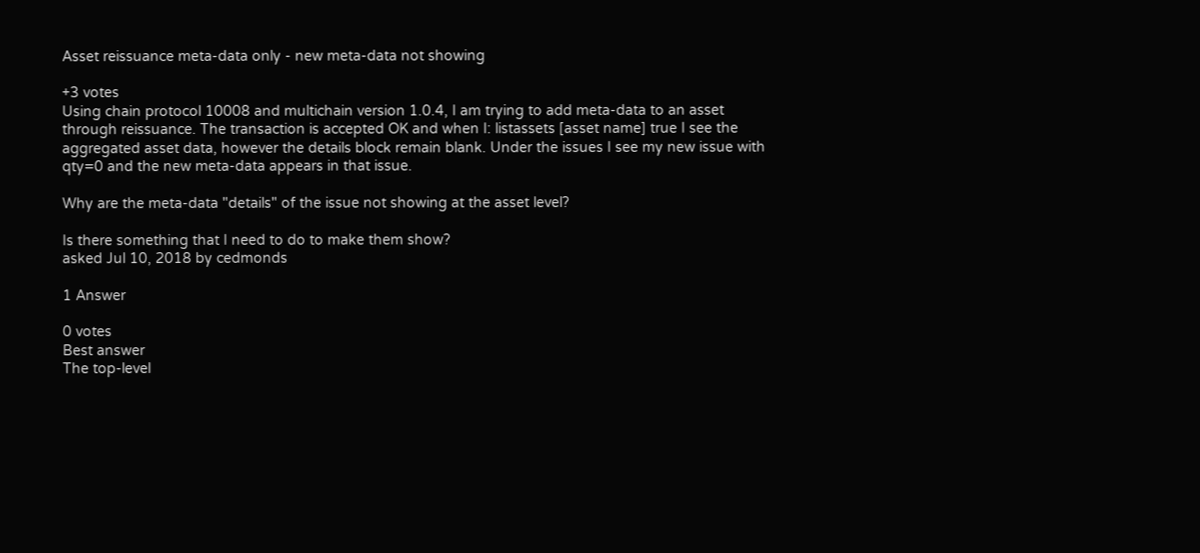Asset reissuance meta-data only - new meta-data not showing

+3 votes
Using chain protocol 10008 and multichain version 1.0.4, I am trying to add meta-data to an asset through reissuance. The transaction is accepted OK and when I: listassets [asset name] true I see the aggregated asset data, however the details block remain blank. Under the issues I see my new issue with qty=0 and the new meta-data appears in that issue.

Why are the meta-data "details" of the issue not showing at the asset level?

Is there something that I need to do to make them show?
asked Jul 10, 2018 by cedmonds

1 Answer

0 votes
Best answer
The top-level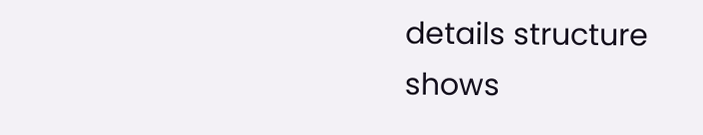details structure shows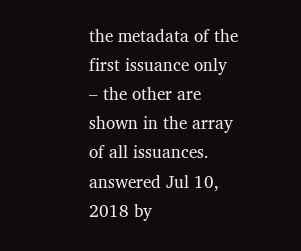the metadata of the first issuance only – the other are shown in the array of all issuances.
answered Jul 10, 2018 by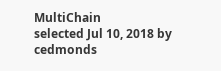MultiChain
selected Jul 10, 2018 by cedmonds